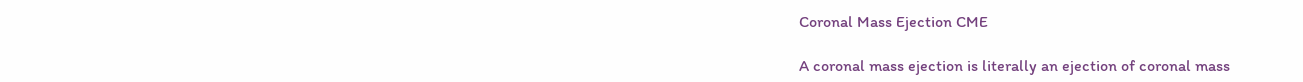Coronal Mass Ejection CME

A coronal mass ejection is literally an ejection of coronal mass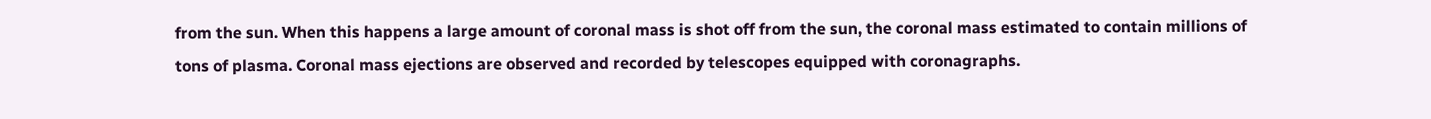from the sun. When this happens a large amount of coronal mass is shot off from the sun, the coronal mass estimated to contain millions of tons of plasma. Coronal mass ejections are observed and recorded by telescopes equipped with coronagraphs.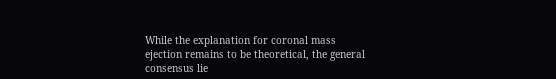While the explanation for coronal mass ejection remains to be theoretical, the general consensus lie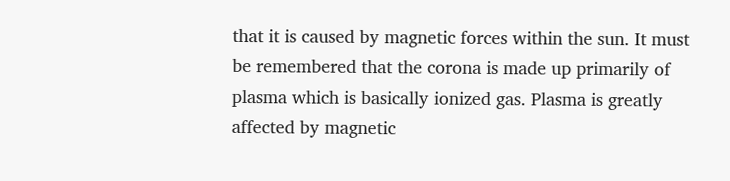that it is caused by magnetic forces within the sun. It must be remembered that the corona is made up primarily of plasma which is basically ionized gas. Plasma is greatly affected by magnetic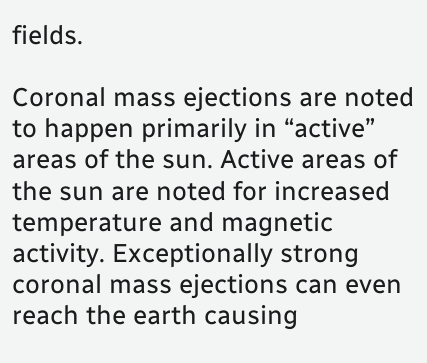fields.

Coronal mass ejections are noted to happen primarily in “active” areas of the sun. Active areas of the sun are noted for increased temperature and magnetic activity. Exceptionally strong coronal mass ejections can even reach the earth causing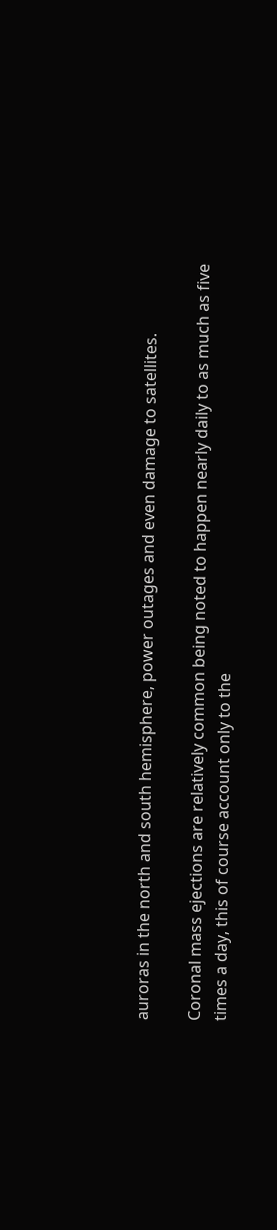auroras in the north and south hemisphere, power outages and even damage to satellites.

Coronal mass ejections are relatively common being noted to happen nearly daily to as much as five times a day, this of course account only to the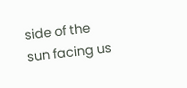side of the sun facing us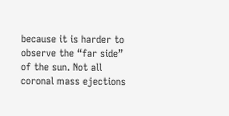because it is harder to observe the “far side” of the sun. Not all coronal mass ejections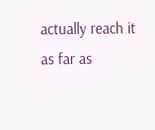actually reach it as far as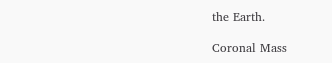the Earth.

Coronal Mass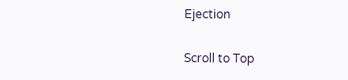Ejection

Scroll to Top